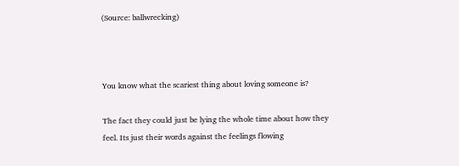(Source: ballwrecking)



You know what the scariest thing about loving someone is?

The fact they could just be lying the whole time about how they feel. Its just their words against the feelings flowing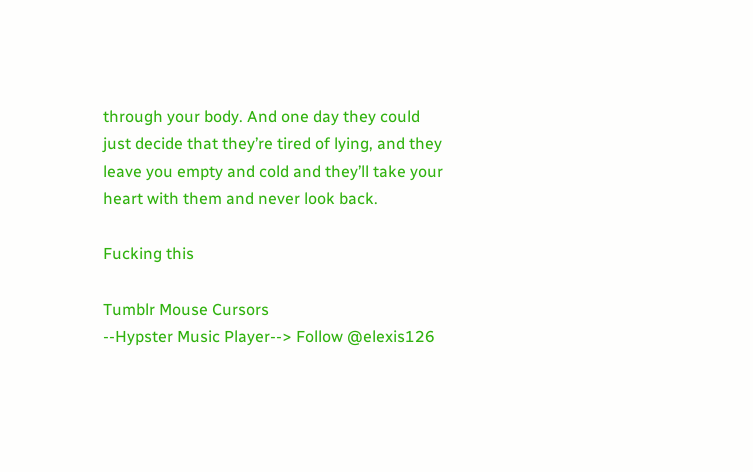through your body. And one day they could just decide that they’re tired of lying, and they leave you empty and cold and they’ll take your heart with them and never look back.

Fucking this

Tumblr Mouse Cursors
--Hypster Music Player--> Follow @elexis126